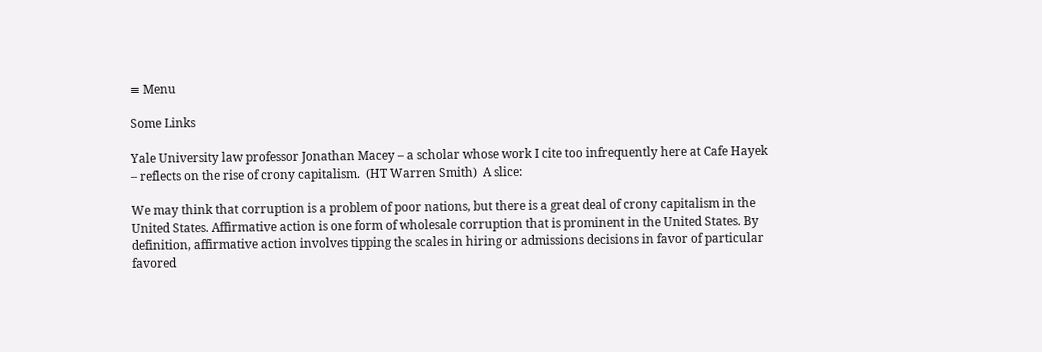≡ Menu

Some Links

Yale University law professor Jonathan Macey – a scholar whose work I cite too infrequently here at Cafe Hayek – reflects on the rise of crony capitalism.  (HT Warren Smith)  A slice:

We may think that corruption is a problem of poor nations, but there is a great deal of crony capitalism in the United States. Affirmative action is one form of wholesale corruption that is prominent in the United States. By definition, affirmative action involves tipping the scales in hiring or admissions decisions in favor of particular favored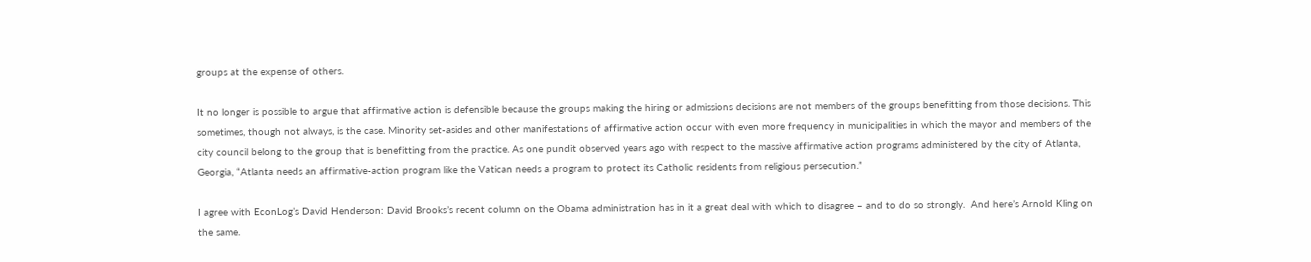groups at the expense of others.

It no longer is possible to argue that affirmative action is defensible because the groups making the hiring or admissions decisions are not members of the groups benefitting from those decisions. This sometimes, though not always, is the case. Minority set-asides and other manifestations of affirmative action occur with even more frequency in municipalities in which the mayor and members of the city council belong to the group that is benefitting from the practice. As one pundit observed years ago with respect to the massive affirmative action programs administered by the city of Atlanta, Georgia, “Atlanta needs an affirmative-action program like the Vatican needs a program to protect its Catholic residents from religious persecution.”

I agree with EconLog’s David Henderson: David Brooks’s recent column on the Obama administration has in it a great deal with which to disagree – and to do so strongly.  And here’s Arnold Kling on the same.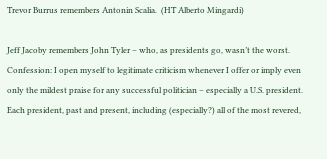Trevor Burrus remembers Antonin Scalia.  (HT Alberto Mingardi)

Jeff Jacoby remembers John Tyler – who, as presidents go, wasn’t the worst.  Confession: I open myself to legitimate criticism whenever I offer or imply even only the mildest praise for any successful politician – especially a U.S. president.  Each president, past and present, including (especially?) all of the most revered,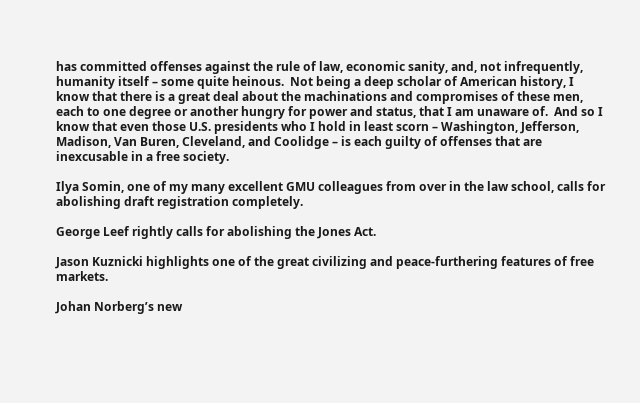has committed offenses against the rule of law, economic sanity, and, not infrequently, humanity itself – some quite heinous.  Not being a deep scholar of American history, I know that there is a great deal about the machinations and compromises of these men, each to one degree or another hungry for power and status, that I am unaware of.  And so I know that even those U.S. presidents who I hold in least scorn – Washington, Jefferson, Madison, Van Buren, Cleveland, and Coolidge – is each guilty of offenses that are inexcusable in a free society.

Ilya Somin, one of my many excellent GMU colleagues from over in the law school, calls for abolishing draft registration completely.

George Leef rightly calls for abolishing the Jones Act.

Jason Kuznicki highlights one of the great civilizing and peace-furthering features of free markets.

Johan Norberg’s new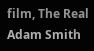film, The Real Adam Smith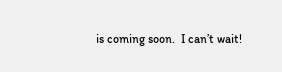is coming soon.  I can’t wait!